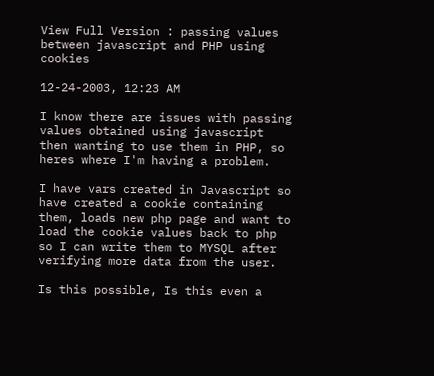View Full Version : passing values between javascript and PHP using cookies

12-24-2003, 12:23 AM

I know there are issues with passing values obtained using javascript then wanting to use them in PHP, so heres where I'm having a problem.

I have vars created in Javascript so have created a cookie containing them, loads new php page and want to load the cookie values back to php so I can write them to MYSQL after verifying more data from the user.

Is this possible, Is this even a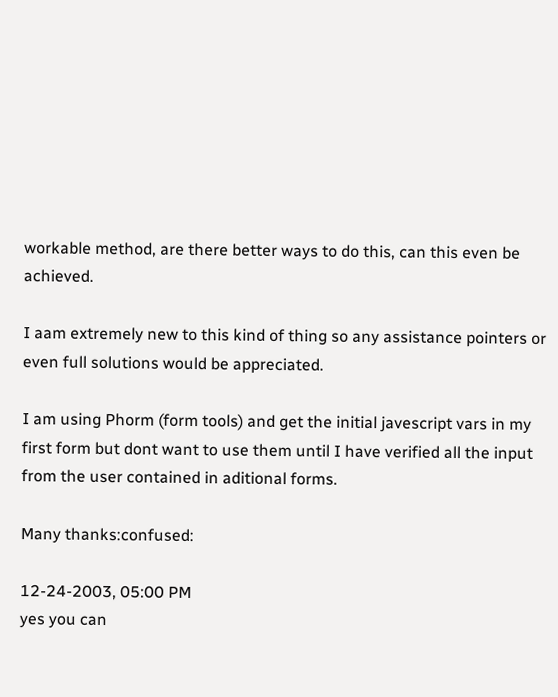workable method, are there better ways to do this, can this even be achieved.

I aam extremely new to this kind of thing so any assistance pointers or even full solutions would be appreciated.

I am using Phorm (form tools) and get the initial javescript vars in my first form but dont want to use them until I have verified all the input from the user contained in aditional forms.

Many thanks:confused:

12-24-2003, 05:00 PM
yes you can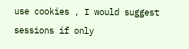use cookies , I would suggest sessions if only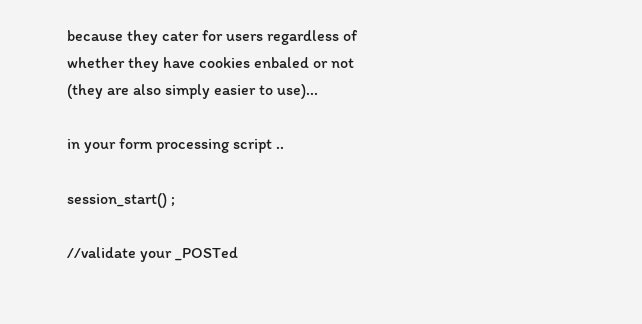because they cater for users regardless of whether they have cookies enbaled or not (they are also simply easier to use)...

in your form processing script ..

session_start() ;

//validate your _POSTed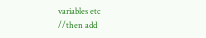variables etc
//then add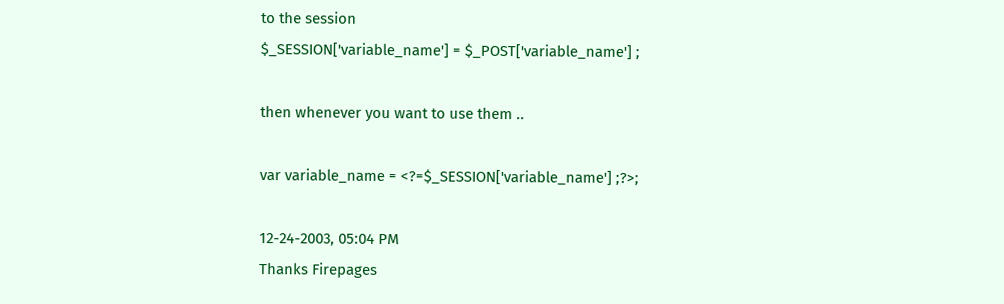to the session
$_SESSION['variable_name'] = $_POST['variable_name'] ;

then whenever you want to use them ..

var variable_name = <?=$_SESSION['variable_name'] ;?>;

12-24-2003, 05:04 PM
Thanks Firepages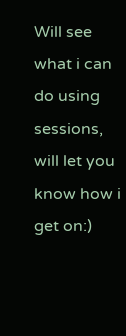Will see what i can do using sessions, will let you know how i get on:)